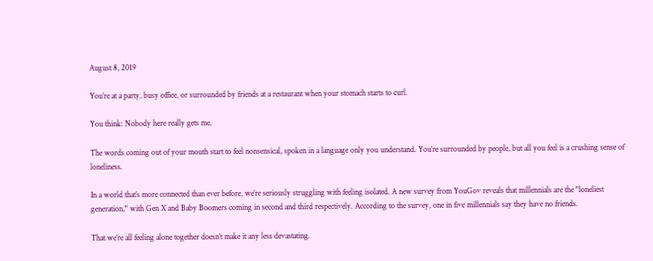August 8, 2019

You’re at a party, busy office, or surrounded by friends at a restaurant when your stomach starts to curl.

You think: Nobody here really gets me.

The words coming out of your mouth start to feel nonsensical, spoken in a language only you understand. You’re surrounded by people, but all you feel is a crushing sense of loneliness.

In a world that’s more connected than ever before, we’re seriously struggling with feeling isolated. A new survey from YouGov reveals that millennials are the "loneliest generation," with Gen X and Baby Boomers coming in second and third respectively. According to the survey, one in five millennials say they have no friends.

That we’re all feeling alone together doesn’t make it any less devastating.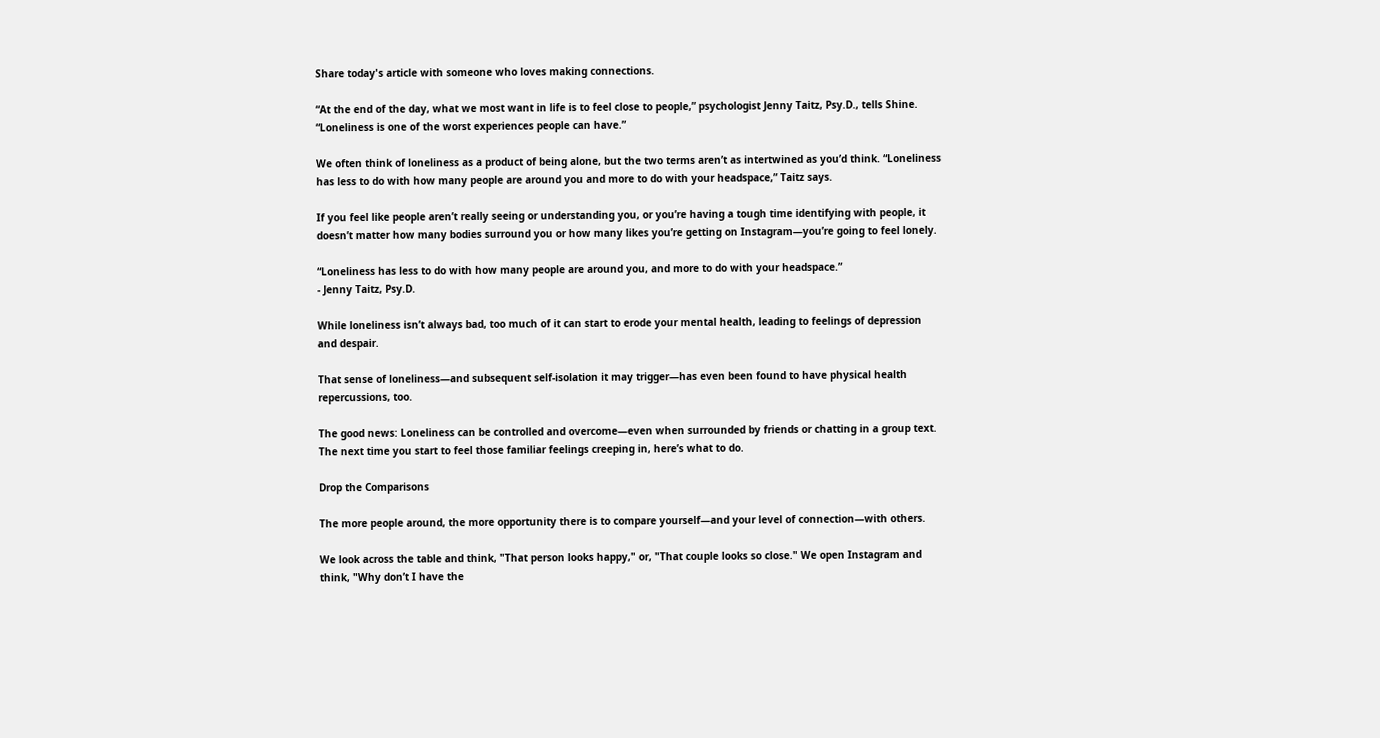Share today's article with someone who loves making connections.

“At the end of the day, what we most want in life is to feel close to people,” psychologist Jenny Taitz, Psy.D., tells Shine. “Loneliness is one of the worst experiences people can have.”

We often think of loneliness as a product of being alone, but the two terms aren’t as intertwined as you’d think. “Loneliness has less to do with how many people are around you and more to do with your headspace,” Taitz says.

If you feel like people aren’t really seeing or understanding you, or you’re having a tough time identifying with people, it doesn’t matter how many bodies surround you or how many likes you’re getting on Instagram—you’re going to feel lonely.

“Loneliness has less to do with how many people are around you, and more to do with your headspace.”
- Jenny Taitz, Psy.D.

While loneliness isn’t always bad, too much of it can start to erode your mental health, leading to feelings of depression and despair.

That sense of loneliness—and subsequent self-isolation it may trigger—has even been found to have physical health repercussions, too.

The good news: Loneliness can be controlled and overcome—even when surrounded by friends or chatting in a group text. The next time you start to feel those familiar feelings creeping in, here’s what to do.

Drop the Comparisons

The more people around, the more opportunity there is to compare yourself—and your level of connection—with others.

We look across the table and think, "That person looks happy," or, "That couple looks so close." We open Instagram and think, "Why don’t I have the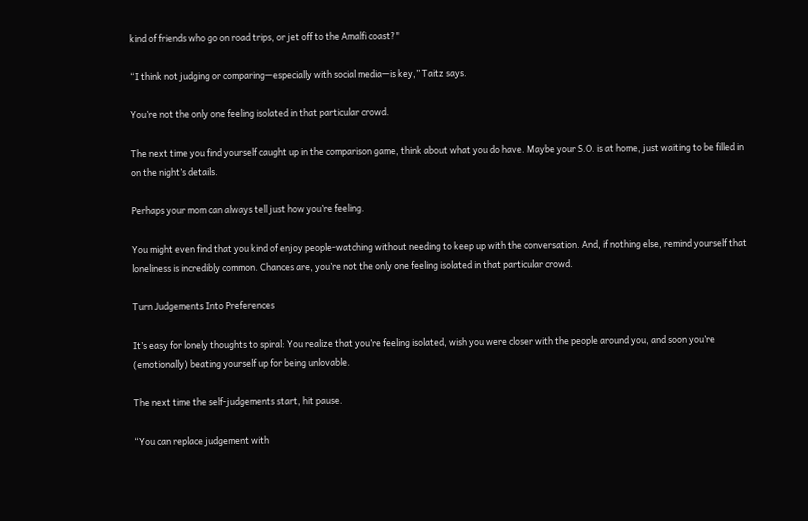kind of friends who go on road trips, or jet off to the Amalfi coast?"

“I think not judging or comparing—especially with social media—is key,” Taitz says.

You’re not the only one feeling isolated in that particular crowd.

The next time you find yourself caught up in the comparison game, think about what you do have. Maybe your S.O. is at home, just waiting to be filled in on the night’s details.

Perhaps your mom can always tell just how you’re feeling.

You might even find that you kind of enjoy people-watching without needing to keep up with the conversation. And, if nothing else, remind yourself that loneliness is incredibly common. Chances are, you’re not the only one feeling isolated in that particular crowd.

Turn Judgements Into Preferences

It’s easy for lonely thoughts to spiral: You realize that you’re feeling isolated, wish you were closer with the people around you, and soon you’re (emotionally) beating yourself up for being unlovable.

The next time the self-judgements start, hit pause.

“You can replace judgement with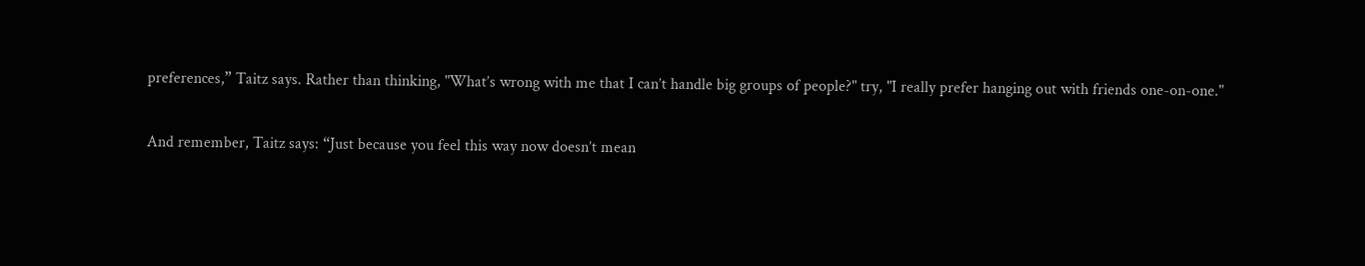preferences,” Taitz says. Rather than thinking, "What’s wrong with me that I can’t handle big groups of people?" try, "I really prefer hanging out with friends one-on-one."

And remember, Taitz says: “Just because you feel this way now doesn’t mean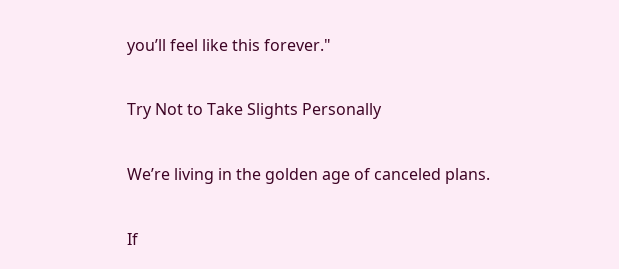you’ll feel like this forever."

Try Not to Take Slights Personally

We’re living in the golden age of canceled plans.

If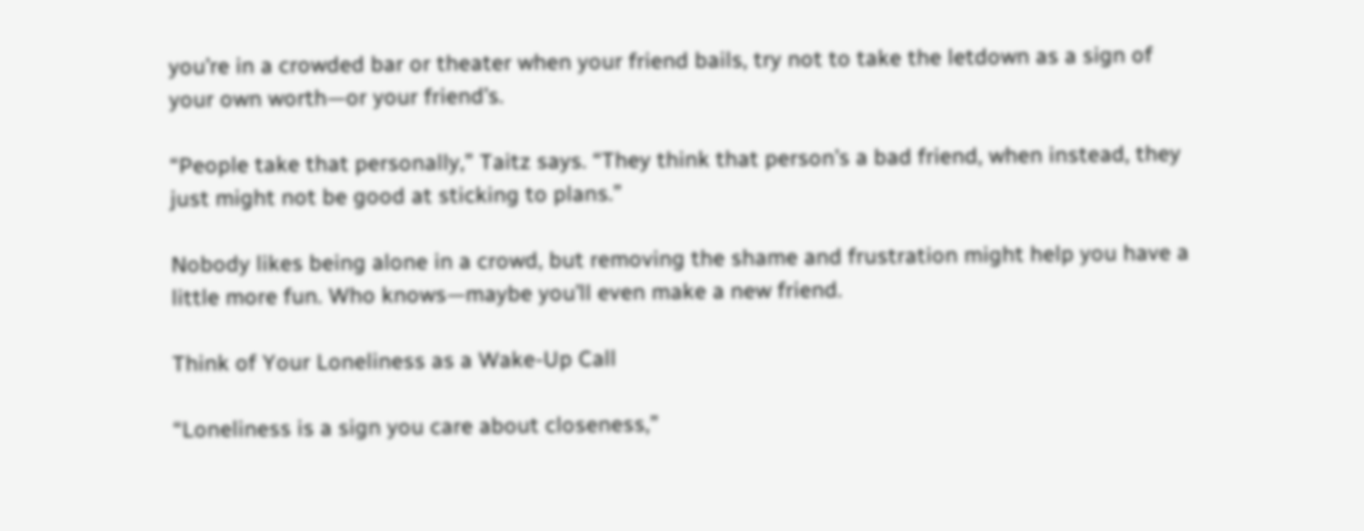you’re in a crowded bar or theater when your friend bails, try not to take the letdown as a sign of your own worth—or your friend’s.

“People take that personally,” Taitz says. “They think that person’s a bad friend, when instead, they just might not be good at sticking to plans.”

Nobody likes being alone in a crowd, but removing the shame and frustration might help you have a little more fun. Who knows—maybe you’ll even make a new friend.

Think of Your Loneliness as a Wake-Up Call

“Loneliness is a sign you care about closeness,”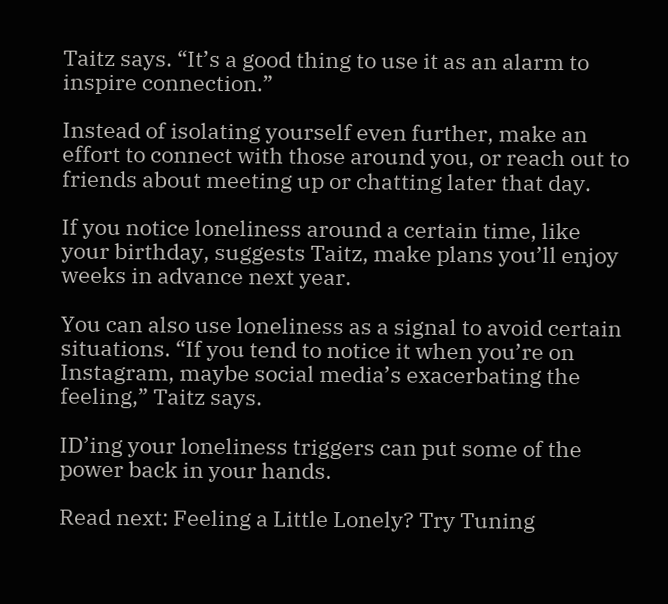Taitz says. “It’s a good thing to use it as an alarm to inspire connection.”

Instead of isolating yourself even further, make an effort to connect with those around you, or reach out to friends about meeting up or chatting later that day.

If you notice loneliness around a certain time, like your birthday, suggests Taitz, make plans you’ll enjoy weeks in advance next year.

You can also use loneliness as a signal to avoid certain situations. “If you tend to notice it when you’re on Instagram, maybe social media’s exacerbating the feeling,” Taitz says.

ID’ing your loneliness triggers can put some of the power back in your hands.

Read next: Feeling a Little Lonely? Try Tuning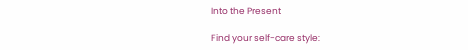Into the Present

Find your self-care style: